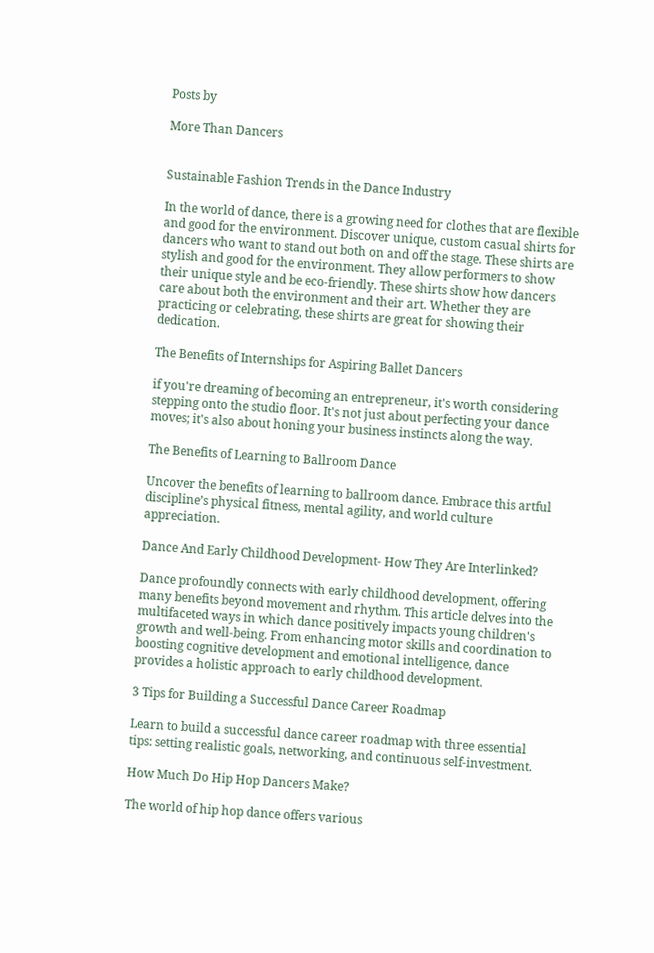Posts by

More Than Dancers


Sustainable Fashion Trends in the Dance Industry

In the world of dance, there is a growing need for clothes that are flexible and good for the environment. Discover unique, custom casual shirts for dancers who want to stand out both on and off the stage. These shirts are stylish and good for the environment. They allow performers to show their unique style and be eco-friendly. These shirts show how dancers care about both the environment and their art. Whether they are practicing or celebrating, these shirts are great for showing their dedication.

The Benefits of Internships for Aspiring Ballet Dancers

if you're dreaming of becoming an entrepreneur, it's worth considering stepping onto the studio floor. It's not just about perfecting your dance moves; it's also about honing your business instincts along the way.

The Benefits of Learning to Ballroom Dance

Uncover the benefits of learning to ballroom dance. Embrace this artful discipline’s physical fitness, mental agility, and world culture appreciation.

Dance And Early Childhood Development- How They Are Interlinked?

Dance profoundly connects with early childhood development, offering many benefits beyond movement and rhythm. This article delves into the multifaceted ways in which dance positively impacts young children's growth and well-being. From enhancing motor skills and coordination to boosting cognitive development and emotional intelligence, dance provides a holistic approach to early childhood development.

3 Tips for Building a Successful Dance Career Roadmap

Learn to build a successful dance career roadmap with three essential tips: setting realistic goals, networking, and continuous self-investment.

How Much Do Hip Hop Dancers Make?

The world of hip hop dance offers various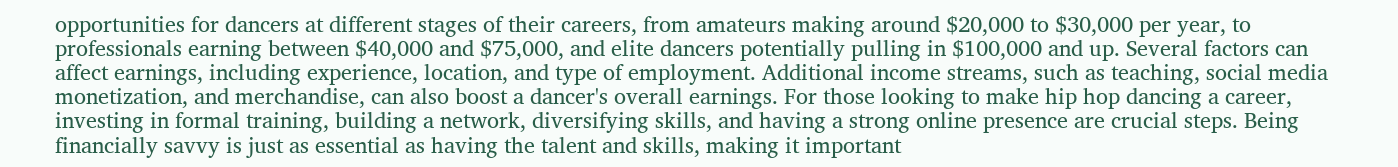opportunities for dancers at different stages of their careers, from amateurs making around $20,000 to $30,000 per year, to professionals earning between $40,000 and $75,000, and elite dancers potentially pulling in $100,000 and up. Several factors can affect earnings, including experience, location, and type of employment. Additional income streams, such as teaching, social media monetization, and merchandise, can also boost a dancer's overall earnings. For those looking to make hip hop dancing a career, investing in formal training, building a network, diversifying skills, and having a strong online presence are crucial steps. Being financially savvy is just as essential as having the talent and skills, making it important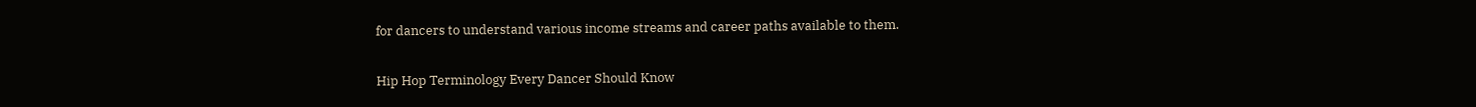for dancers to understand various income streams and career paths available to them.

Hip Hop Terminology Every Dancer Should Know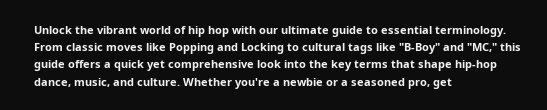Unlock the vibrant world of hip hop with our ultimate guide to essential terminology. From classic moves like Popping and Locking to cultural tags like "B-Boy" and "MC," this guide offers a quick yet comprehensive look into the key terms that shape hip-hop dance, music, and culture. Whether you're a newbie or a seasoned pro, get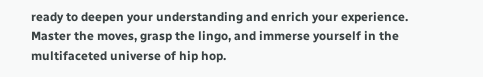ready to deepen your understanding and enrich your experience. Master the moves, grasp the lingo, and immerse yourself in the multifaceted universe of hip hop.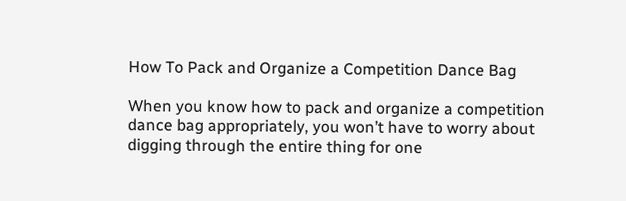How To Pack and Organize a Competition Dance Bag

When you know how to pack and organize a competition dance bag appropriately, you won’t have to worry about digging through the entire thing for one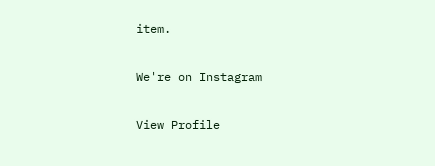item.

We're on Instagram

View Profile